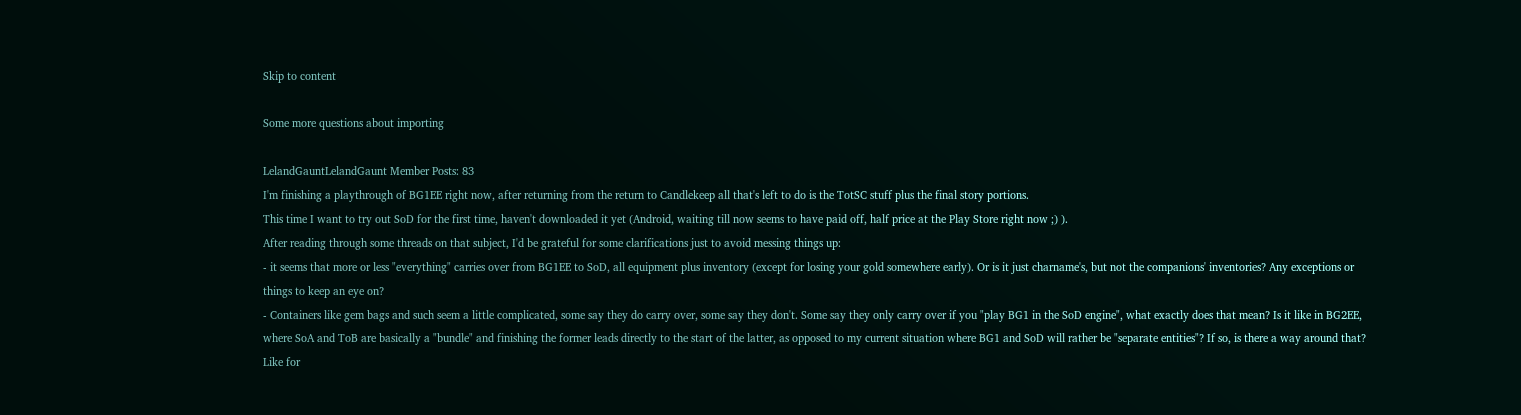Skip to content

Some more questions about importing

LelandGauntLelandGaunt Member Posts: 83
I'm finishing a playthrough of BG1EE right now, after returning from the return to Candlekeep all that's left to do is the TotSC stuff plus the final story portions.
This time I want to try out SoD for the first time, haven't downloaded it yet (Android, waiting till now seems to have paid off, half price at the Play Store right now ;) ).
After reading through some threads on that subject, I'd be grateful for some clarifications just to avoid messing things up:
- it seems that more or less "everything" carries over from BG1EE to SoD, all equipment plus inventory (except for losing your gold somewhere early). Or is it just charname's, but not the companions' inventories? Any exceptions or things to keep an eye on?
- Containers like gem bags and such seem a little complicated, some say they do carry over, some say they don't. Some say they only carry over if you "play BG1 in the SoD engine", what exactly does that mean? Is it like in BG2EE, where SoA and ToB are basically a "bundle" and finishing the former leads directly to the start of the latter, as opposed to my current situation where BG1 and SoD will rather be "separate entities"? If so, is there a way around that? Like for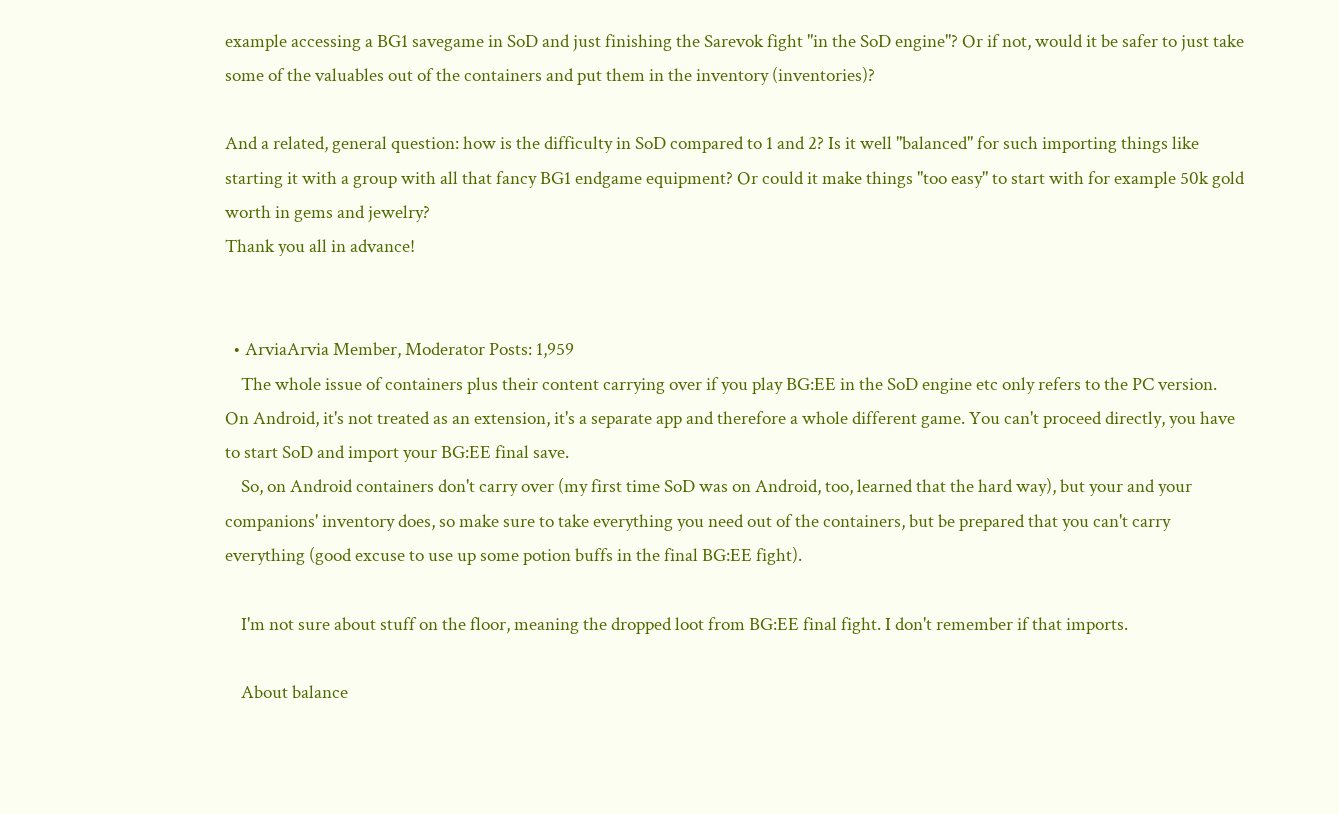example accessing a BG1 savegame in SoD and just finishing the Sarevok fight "in the SoD engine"? Or if not, would it be safer to just take some of the valuables out of the containers and put them in the inventory (inventories)?

And a related, general question: how is the difficulty in SoD compared to 1 and 2? Is it well "balanced" for such importing things like starting it with a group with all that fancy BG1 endgame equipment? Or could it make things "too easy" to start with for example 50k gold worth in gems and jewelry?
Thank you all in advance!


  • ArviaArvia Member, Moderator Posts: 1,959
    The whole issue of containers plus their content carrying over if you play BG:EE in the SoD engine etc only refers to the PC version. On Android, it's not treated as an extension, it's a separate app and therefore a whole different game. You can't proceed directly, you have to start SoD and import your BG:EE final save.
    So, on Android containers don't carry over (my first time SoD was on Android, too, learned that the hard way), but your and your companions' inventory does, so make sure to take everything you need out of the containers, but be prepared that you can't carry everything (good excuse to use up some potion buffs in the final BG:EE fight).

    I'm not sure about stuff on the floor, meaning the dropped loot from BG:EE final fight. I don't remember if that imports.

    About balance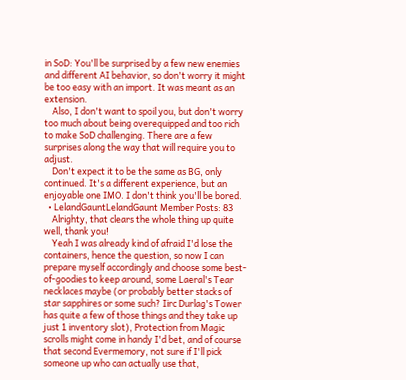in SoD: You'll be surprised by a few new enemies and different AI behavior, so don't worry it might be too easy with an import. It was meant as an extension.
    Also, I don't want to spoil you, but don't worry too much about being overequipped and too rich to make SoD challenging. There are a few surprises along the way that will require you to adjust.
    Don't expect it to be the same as BG, only continued. It's a different experience, but an enjoyable one IMO. I don't think you'll be bored.
  • LelandGauntLelandGaunt Member Posts: 83
    Alrighty, that clears the whole thing up quite well, thank you!
    Yeah I was already kind of afraid I'd lose the containers, hence the question, so now I can prepare myself accordingly and choose some best-of-goodies to keep around, some Laeral's Tear necklaces maybe (or probably better stacks of star sapphires or some such? Iirc Durlag's Tower has quite a few of those things and they take up just 1 inventory slot), Protection from Magic scrolls might come in handy I'd bet, and of course that second Evermemory, not sure if I'll pick someone up who can actually use that,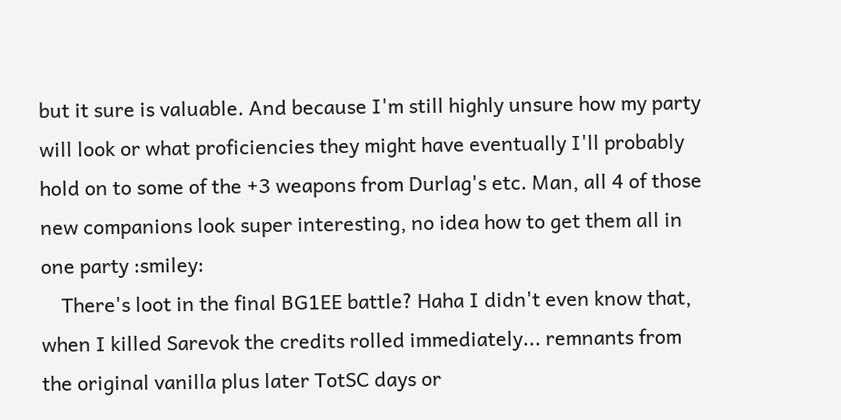but it sure is valuable. And because I'm still highly unsure how my party will look or what proficiencies they might have eventually I'll probably hold on to some of the +3 weapons from Durlag's etc. Man, all 4 of those new companions look super interesting, no idea how to get them all in one party :smiley:
    There's loot in the final BG1EE battle? Haha I didn't even know that, when I killed Sarevok the credits rolled immediately... remnants from the original vanilla plus later TotSC days or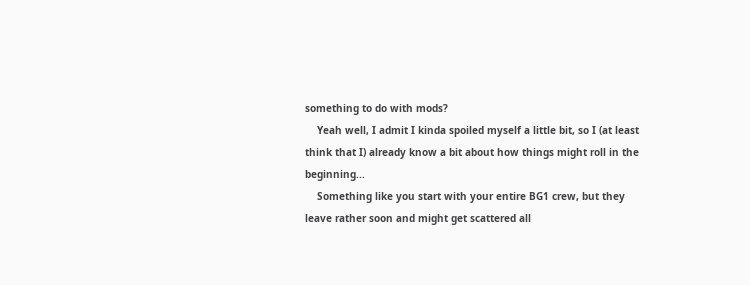something to do with mods?
    Yeah well, I admit I kinda spoiled myself a little bit, so I (at least think that I) already know a bit about how things might roll in the beginning...
    Something like you start with your entire BG1 crew, but they leave rather soon and might get scattered all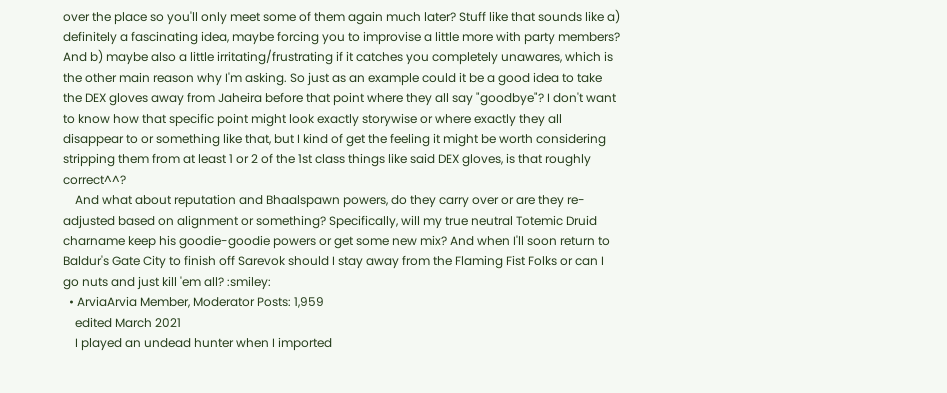over the place so you'll only meet some of them again much later? Stuff like that sounds like a) definitely a fascinating idea, maybe forcing you to improvise a little more with party members? And b) maybe also a little irritating/frustrating if it catches you completely unawares, which is the other main reason why I'm asking. So just as an example could it be a good idea to take the DEX gloves away from Jaheira before that point where they all say "goodbye"? I don't want to know how that specific point might look exactly storywise or where exactly they all disappear to or something like that, but I kind of get the feeling it might be worth considering stripping them from at least 1 or 2 of the 1st class things like said DEX gloves, is that roughly correct^^?
    And what about reputation and Bhaalspawn powers, do they carry over or are they re-adjusted based on alignment or something? Specifically, will my true neutral Totemic Druid charname keep his goodie-goodie powers or get some new mix? And when I'll soon return to Baldur's Gate City to finish off Sarevok should I stay away from the Flaming Fist Folks or can I go nuts and just kill 'em all? :smiley:
  • ArviaArvia Member, Moderator Posts: 1,959
    edited March 2021
    I played an undead hunter when I imported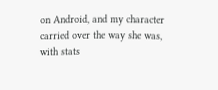on Android, and my character carried over the way she was, with stats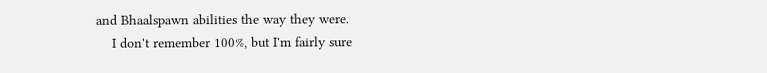and Bhaalspawn abilities the way they were.
    I don't remember 100%, but I'm fairly sure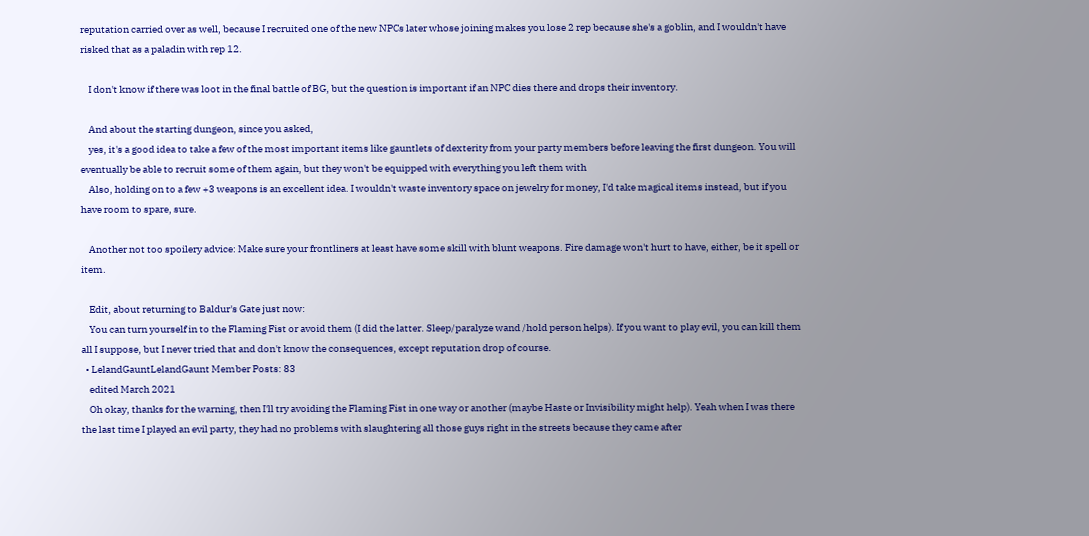reputation carried over as well, because I recruited one of the new NPCs later whose joining makes you lose 2 rep because she's a goblin, and I wouldn't have risked that as a paladin with rep 12.

    I don't know if there was loot in the final battle of BG, but the question is important if an NPC dies there and drops their inventory.

    And about the starting dungeon, since you asked,
    yes, it's a good idea to take a few of the most important items like gauntlets of dexterity from your party members before leaving the first dungeon. You will eventually be able to recruit some of them again, but they won't be equipped with everything you left them with
    Also, holding on to a few +3 weapons is an excellent idea. I wouldn't waste inventory space on jewelry for money, I'd take magical items instead, but if you have room to spare, sure.

    Another not too spoilery advice: Make sure your frontliners at least have some skill with blunt weapons. Fire damage won't hurt to have, either, be it spell or item.

    Edit, about returning to Baldur's Gate just now:
    You can turn yourself in to the Flaming Fist or avoid them (I did the latter. Sleep/paralyze wand /hold person helps). If you want to play evil, you can kill them all I suppose, but I never tried that and don't know the consequences, except reputation drop of course.
  • LelandGauntLelandGaunt Member Posts: 83
    edited March 2021
    Oh okay, thanks for the warning, then I'll try avoiding the Flaming Fist in one way or another (maybe Haste or Invisibility might help). Yeah when I was there the last time I played an evil party, they had no problems with slaughtering all those guys right in the streets because they came after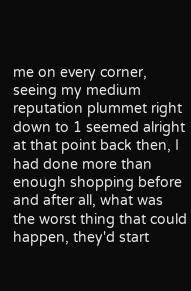me on every corner, seeing my medium reputation plummet right down to 1 seemed alright at that point back then, I had done more than enough shopping before and after all, what was the worst thing that could happen, they'd start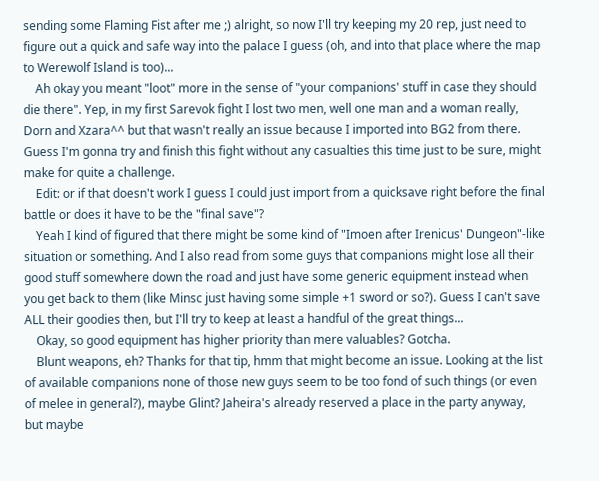sending some Flaming Fist after me ;) alright, so now I'll try keeping my 20 rep, just need to figure out a quick and safe way into the palace I guess (oh, and into that place where the map to Werewolf Island is too)...
    Ah okay you meant "loot" more in the sense of "your companions' stuff in case they should die there". Yep, in my first Sarevok fight I lost two men, well one man and a woman really, Dorn and Xzara^^ but that wasn't really an issue because I imported into BG2 from there. Guess I'm gonna try and finish this fight without any casualties this time just to be sure, might make for quite a challenge.
    Edit: or if that doesn't work I guess I could just import from a quicksave right before the final battle or does it have to be the "final save"?
    Yeah I kind of figured that there might be some kind of "Imoen after Irenicus' Dungeon"-like situation or something. And I also read from some guys that companions might lose all their good stuff somewhere down the road and just have some generic equipment instead when you get back to them (like Minsc just having some simple +1 sword or so?). Guess I can't save ALL their goodies then, but I'll try to keep at least a handful of the great things...
    Okay, so good equipment has higher priority than mere valuables? Gotcha.
    Blunt weapons, eh? Thanks for that tip, hmm that might become an issue. Looking at the list of available companions none of those new guys seem to be too fond of such things (or even of melee in general?), maybe Glint? Jaheira's already reserved a place in the party anyway, but maybe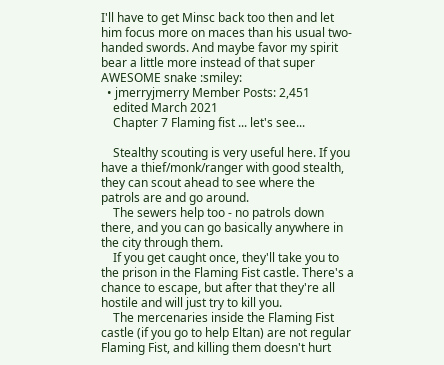I'll have to get Minsc back too then and let him focus more on maces than his usual two-handed swords. And maybe favor my spirit bear a little more instead of that super AWESOME snake :smiley:
  • jmerryjmerry Member Posts: 2,451
    edited March 2021
    Chapter 7 Flaming fist ... let's see...

    Stealthy scouting is very useful here. If you have a thief/monk/ranger with good stealth, they can scout ahead to see where the patrols are and go around.
    The sewers help too - no patrols down there, and you can go basically anywhere in the city through them.
    If you get caught once, they'll take you to the prison in the Flaming Fist castle. There's a chance to escape, but after that they're all hostile and will just try to kill you.
    The mercenaries inside the Flaming Fist castle (if you go to help Eltan) are not regular Flaming Fist, and killing them doesn't hurt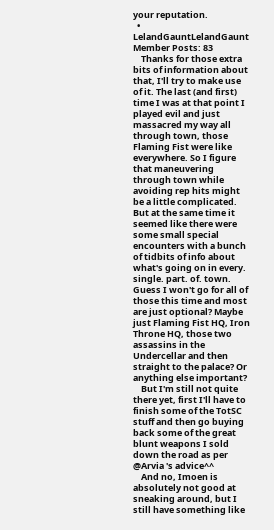your reputation.
  • LelandGauntLelandGaunt Member Posts: 83
    Thanks for those extra bits of information about that, I'll try to make use of it. The last (and first) time I was at that point I played evil and just massacred my way all through town, those Flaming Fist were like everywhere. So I figure that maneuvering through town while avoiding rep hits might be a little complicated. But at the same time it seemed like there were some small special encounters with a bunch of tidbits of info about what's going on in every. single. part. of. town. Guess I won't go for all of those this time and most are just optional? Maybe just Flaming Fist HQ, Iron Throne HQ, those two assassins in the Undercellar and then straight to the palace? Or anything else important?
    But I'm still not quite there yet, first I'll have to finish some of the TotSC stuff and then go buying back some of the great blunt weapons I sold down the road as per @Arvia 's advice^^
    And no, Imoen is absolutely not good at sneaking around, but I still have something like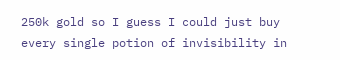250k gold so I guess I could just buy every single potion of invisibility in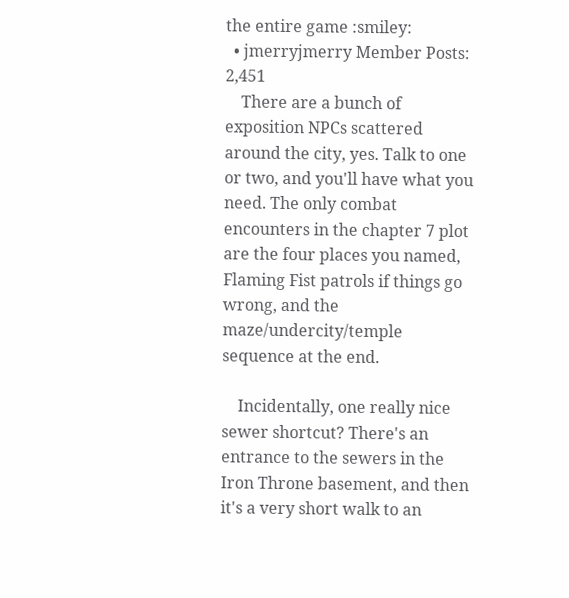the entire game :smiley:
  • jmerryjmerry Member Posts: 2,451
    There are a bunch of exposition NPCs scattered around the city, yes. Talk to one or two, and you'll have what you need. The only combat encounters in the chapter 7 plot are the four places you named, Flaming Fist patrols if things go wrong, and the maze/undercity/temple sequence at the end.

    Incidentally, one really nice sewer shortcut? There's an entrance to the sewers in the Iron Throne basement, and then it's a very short walk to an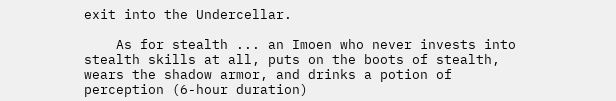exit into the Undercellar.

    As for stealth ... an Imoen who never invests into stealth skills at all, puts on the boots of stealth, wears the shadow armor, and drinks a potion of perception (6-hour duration)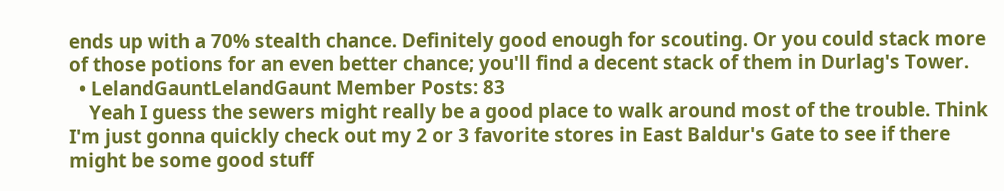ends up with a 70% stealth chance. Definitely good enough for scouting. Or you could stack more of those potions for an even better chance; you'll find a decent stack of them in Durlag's Tower.
  • LelandGauntLelandGaunt Member Posts: 83
    Yeah I guess the sewers might really be a good place to walk around most of the trouble. Think I'm just gonna quickly check out my 2 or 3 favorite stores in East Baldur's Gate to see if there might be some good stuff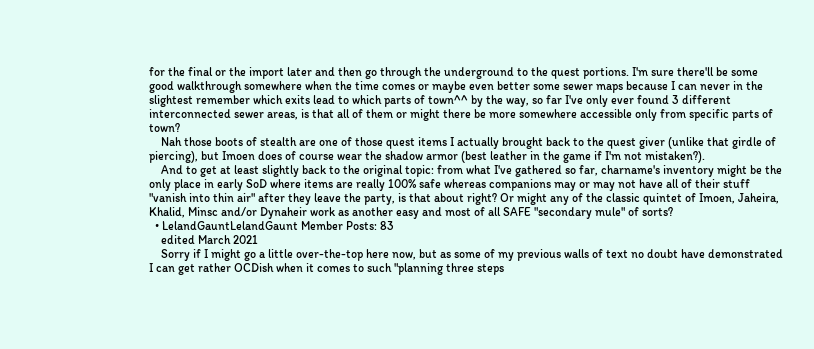for the final or the import later and then go through the underground to the quest portions. I'm sure there'll be some good walkthrough somewhere when the time comes or maybe even better some sewer maps because I can never in the slightest remember which exits lead to which parts of town^^ by the way, so far I've only ever found 3 different interconnected sewer areas, is that all of them or might there be more somewhere accessible only from specific parts of town?
    Nah those boots of stealth are one of those quest items I actually brought back to the quest giver (unlike that girdle of piercing), but Imoen does of course wear the shadow armor (best leather in the game if I'm not mistaken?).
    And to get at least slightly back to the original topic: from what I've gathered so far, charname's inventory might be the only place in early SoD where items are really 100% safe whereas companions may or may not have all of their stuff "vanish into thin air" after they leave the party, is that about right? Or might any of the classic quintet of Imoen, Jaheira, Khalid, Minsc and/or Dynaheir work as another easy and most of all SAFE "secondary mule" of sorts?
  • LelandGauntLelandGaunt Member Posts: 83
    edited March 2021
    Sorry if I might go a little over-the-top here now, but as some of my previous walls of text no doubt have demonstrated I can get rather OCDish when it comes to such "planning three steps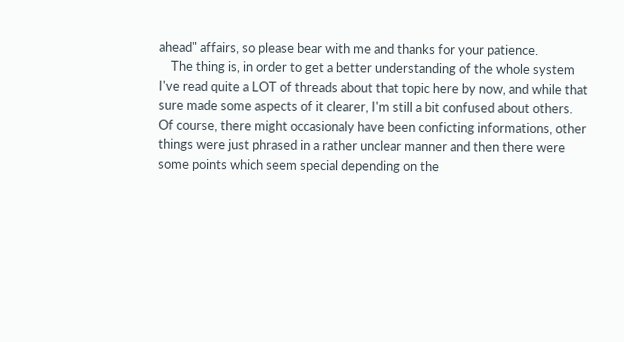ahead" affairs, so please bear with me and thanks for your patience.
    The thing is, in order to get a better understanding of the whole system I've read quite a LOT of threads about that topic here by now, and while that sure made some aspects of it clearer, I'm still a bit confused about others. Of course, there might occasionaly have been conficting informations, other things were just phrased in a rather unclear manner and then there were some points which seem special depending on the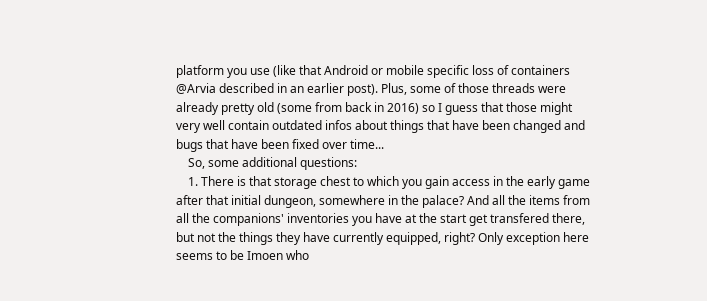platform you use (like that Android or mobile specific loss of containers @Arvia described in an earlier post). Plus, some of those threads were already pretty old (some from back in 2016) so I guess that those might very well contain outdated infos about things that have been changed and bugs that have been fixed over time...
    So, some additional questions:
    1. There is that storage chest to which you gain access in the early game after that initial dungeon, somewhere in the palace? And all the items from all the companions' inventories you have at the start get transfered there, but not the things they have currently equipped, right? Only exception here seems to be Imoen who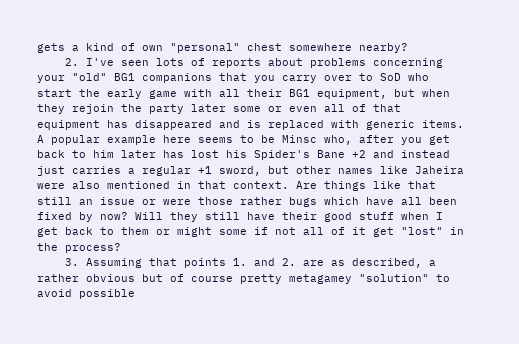gets a kind of own "personal" chest somewhere nearby?
    2. I've seen lots of reports about problems concerning your "old" BG1 companions that you carry over to SoD who start the early game with all their BG1 equipment, but when they rejoin the party later some or even all of that equipment has disappeared and is replaced with generic items. A popular example here seems to be Minsc who, after you get back to him later has lost his Spider's Bane +2 and instead just carries a regular +1 sword, but other names like Jaheira were also mentioned in that context. Are things like that still an issue or were those rather bugs which have all been fixed by now? Will they still have their good stuff when I get back to them or might some if not all of it get "lost" in the process?
    3. Assuming that points 1. and 2. are as described, a rather obvious but of course pretty metagamey "solution" to avoid possible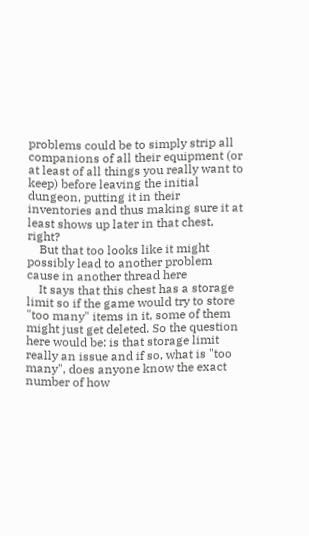problems could be to simply strip all companions of all their equipment (or at least of all things you really want to keep) before leaving the initial dungeon, putting it in their inventories and thus making sure it at least shows up later in that chest, right?
    But that too looks like it might possibly lead to another problem cause in another thread here
    It says that this chest has a storage limit so if the game would try to store "too many" items in it, some of them might just get deleted. So the question here would be: is that storage limit really an issue and if so, what is "too many", does anyone know the exact number of how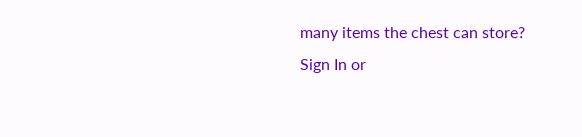many items the chest can store?
Sign In or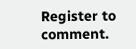Register to comment.